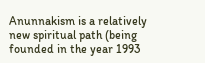Anunnakism is a relatively new spiritual path (being founded in the year 1993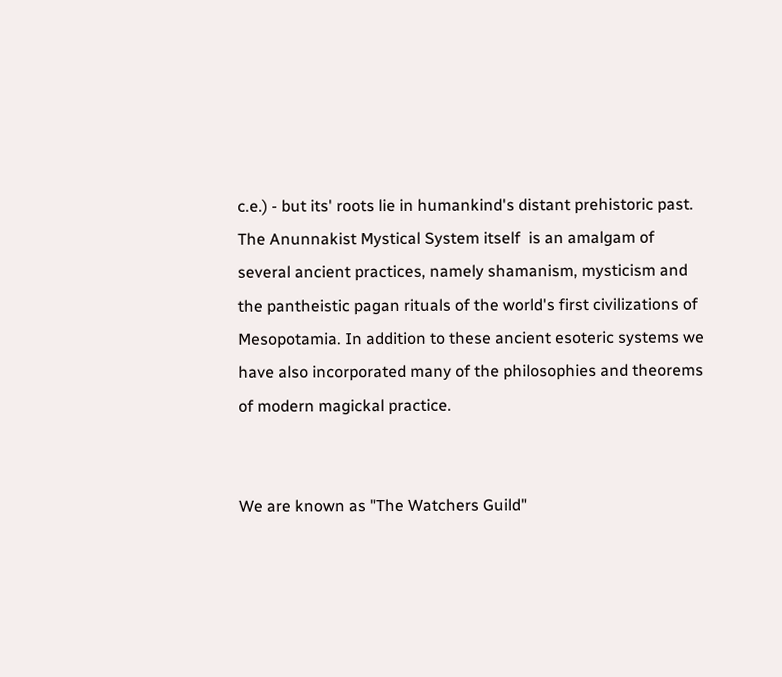c.e.) - but its' roots lie in humankind's distant prehistoric past. The Anunnakist Mystical System itself  is an amalgam of several ancient practices, namely shamanism, mysticism and the pantheistic pagan rituals of the world's first civilizations of Mesopotamia. In addition to these ancient esoteric systems we have also incorporated many of the philosophies and theorems of modern magickal practice.


We are known as "The Watchers Guild"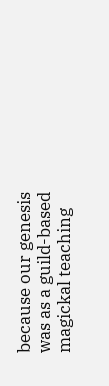because our genesis was as a guild-based magickal teaching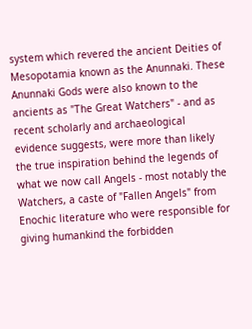system which revered the ancient Deities of Mesopotamia known as the Anunnaki. These Anunnaki Gods were also known to the ancients as "The Great Watchers" - and as recent scholarly and archaeological evidence suggests, were more than likely the true inspiration behind the legends of what we now call Angels - most notably the Watchers, a caste of "Fallen Angels" from Enochic literature who were responsible for giving humankind the forbidden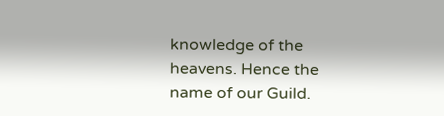knowledge of the heavens. Hence the name of our Guild.